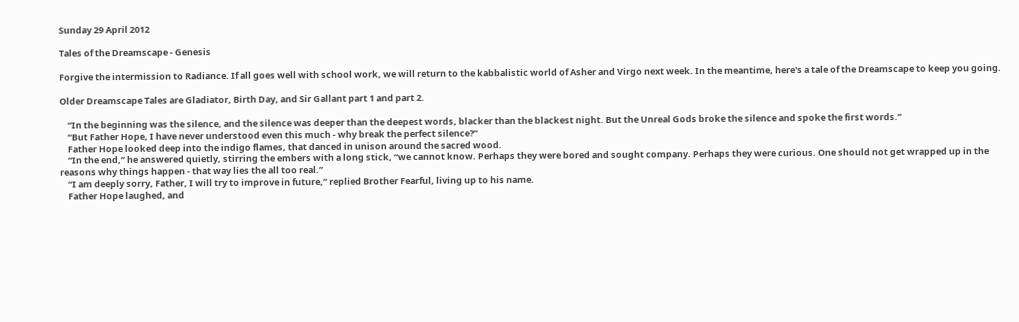Sunday 29 April 2012

Tales of the Dreamscape - Genesis

Forgive the intermission to Radiance. If all goes well with school work, we will return to the kabbalistic world of Asher and Virgo next week. In the meantime, here's a tale of the Dreamscape to keep you going.

Older Dreamscape Tales are Gladiator, Birth Day, and Sir Gallant part 1 and part 2.

    “In the beginning was the silence, and the silence was deeper than the deepest words, blacker than the blackest night. But the Unreal Gods broke the silence and spoke the first words.”
    “But Father Hope, I have never understood even this much - why break the perfect silence?”
    Father Hope looked deep into the indigo flames, that danced in unison around the sacred wood.
    “In the end,” he answered quietly, stirring the embers with a long stick, “we cannot know. Perhaps they were bored and sought company. Perhaps they were curious. One should not get wrapped up in the reasons why things happen - that way lies the all too real.”
    “I am deeply sorry, Father, I will try to improve in future,” replied Brother Fearful, living up to his name.
    Father Hope laughed, and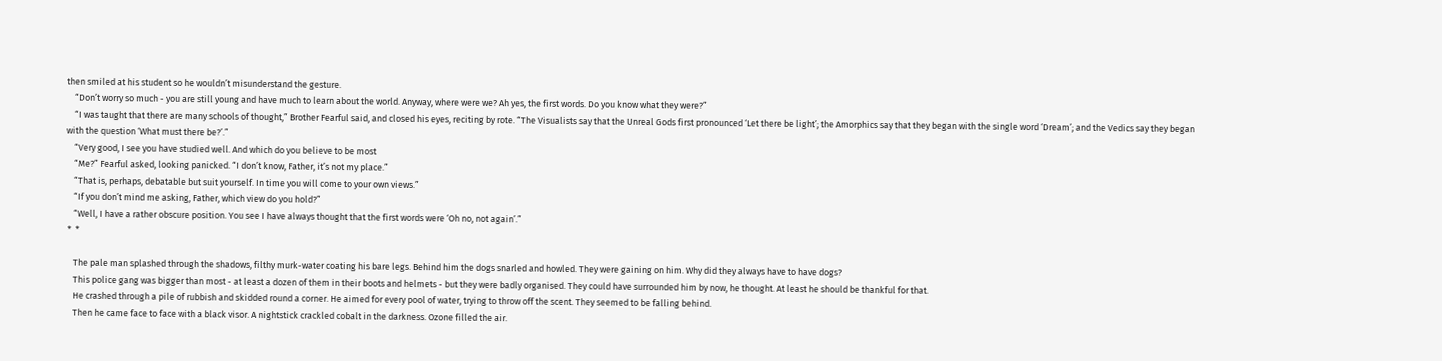then smiled at his student so he wouldn’t misunderstand the gesture.
    “Don’t worry so much - you are still young and have much to learn about the world. Anyway, where were we? Ah yes, the first words. Do you know what they were?”
    “I was taught that there are many schools of thought,” Brother Fearful said, and closed his eyes, reciting by rote. “The Visualists say that the Unreal Gods first pronounced ‘Let there be light’; the Amorphics say that they began with the single word ‘Dream’; and the Vedics say they began with the question ‘What must there be?’.”
    “Very good, I see you have studied well. And which do you believe to be most
    “Me?” Fearful asked, looking panicked. “I don’t know, Father, it’s not my place.”
    “That is, perhaps, debatable but suit yourself. In time you will come to your own views.”
    “If you don’t mind me asking, Father, which view do you hold?”
    “Well, I have a rather obscure position. You see I have always thought that the first words were ‘Oh no, not again’.”
 *  *

    The pale man splashed through the shadows, filthy murk-water coating his bare legs. Behind him the dogs snarled and howled. They were gaining on him. Why did they always have to have dogs?
    This police gang was bigger than most - at least a dozen of them in their boots and helmets - but they were badly organised. They could have surrounded him by now, he thought. At least he should be thankful for that.
    He crashed through a pile of rubbish and skidded round a corner. He aimed for every pool of water, trying to throw off the scent. They seemed to be falling behind.
    Then he came face to face with a black visor. A nightstick crackled cobalt in the darkness. Ozone filled the air.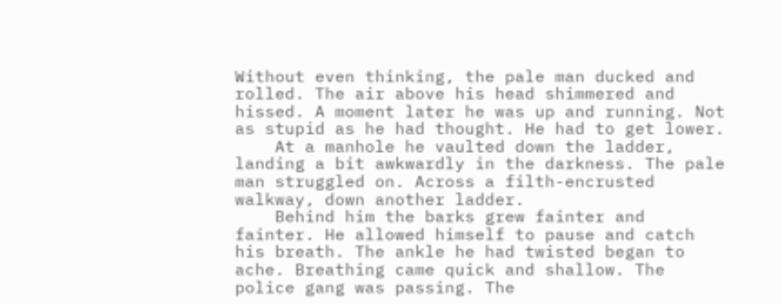Without even thinking, the pale man ducked and rolled. The air above his head shimmered and hissed. A moment later he was up and running. Not as stupid as he had thought. He had to get lower.
    At a manhole he vaulted down the ladder, landing a bit awkwardly in the darkness. The pale man struggled on. Across a filth-encrusted walkway, down another ladder.
    Behind him the barks grew fainter and fainter. He allowed himself to pause and catch his breath. The ankle he had twisted began to ache. Breathing came quick and shallow. The police gang was passing. The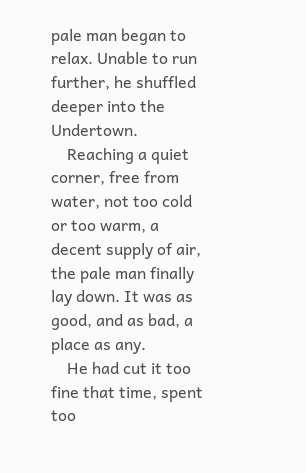pale man began to relax. Unable to run further, he shuffled deeper into the Undertown.
    Reaching a quiet corner, free from water, not too cold or too warm, a decent supply of air, the pale man finally lay down. It was as good, and as bad, a place as any.
    He had cut it too fine that time, spent too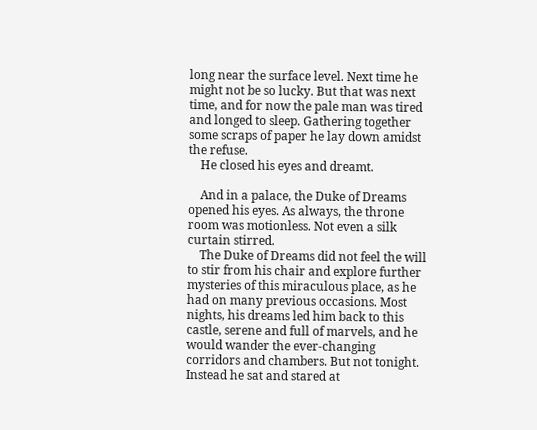long near the surface level. Next time he might not be so lucky. But that was next time, and for now the pale man was tired and longed to sleep. Gathering together some scraps of paper he lay down amidst the refuse.
    He closed his eyes and dreamt.

    And in a palace, the Duke of Dreams opened his eyes. As always, the throne room was motionless. Not even a silk curtain stirred.
    The Duke of Dreams did not feel the will to stir from his chair and explore further mysteries of this miraculous place, as he had on many previous occasions. Most nights, his dreams led him back to this castle, serene and full of marvels, and he would wander the ever-changing corridors and chambers. But not tonight. Instead he sat and stared at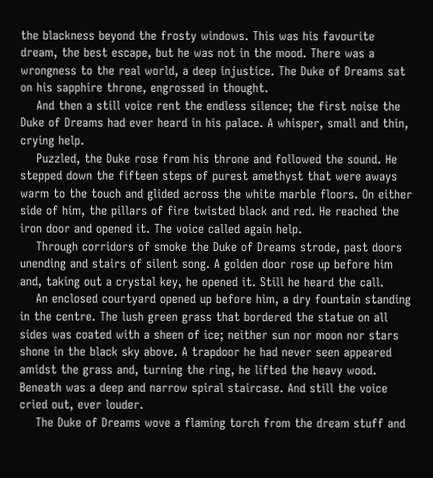the blackness beyond the frosty windows. This was his favourite dream, the best escape, but he was not in the mood. There was a wrongness to the real world, a deep injustice. The Duke of Dreams sat on his sapphire throne, engrossed in thought.
    And then a still voice rent the endless silence; the first noise the Duke of Dreams had ever heard in his palace. A whisper, small and thin, crying help.
    Puzzled, the Duke rose from his throne and followed the sound. He stepped down the fifteen steps of purest amethyst that were aways warm to the touch and glided across the white marble floors. On either side of him, the pillars of fire twisted black and red. He reached the iron door and opened it. The voice called again help.
    Through corridors of smoke the Duke of Dreams strode, past doors unending and stairs of silent song. A golden door rose up before him and, taking out a crystal key, he opened it. Still he heard the call.
    An enclosed courtyard opened up before him, a dry fountain standing in the centre. The lush green grass that bordered the statue on all sides was coated with a sheen of ice; neither sun nor moon nor stars shone in the black sky above. A trapdoor he had never seen appeared amidst the grass and, turning the ring, he lifted the heavy wood. Beneath was a deep and narrow spiral staircase. And still the voice cried out, ever louder.
    The Duke of Dreams wove a flaming torch from the dream stuff and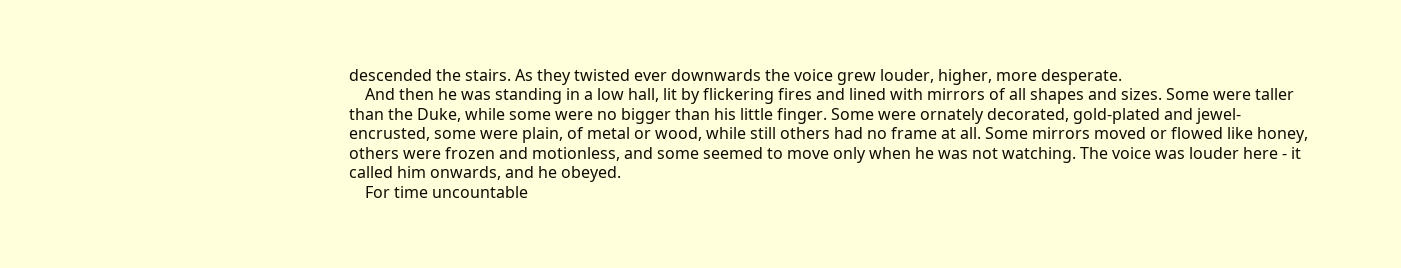descended the stairs. As they twisted ever downwards the voice grew louder, higher, more desperate.
    And then he was standing in a low hall, lit by flickering fires and lined with mirrors of all shapes and sizes. Some were taller than the Duke, while some were no bigger than his little finger. Some were ornately decorated, gold-plated and jewel-encrusted, some were plain, of metal or wood, while still others had no frame at all. Some mirrors moved or flowed like honey, others were frozen and motionless, and some seemed to move only when he was not watching. The voice was louder here - it called him onwards, and he obeyed.
    For time uncountable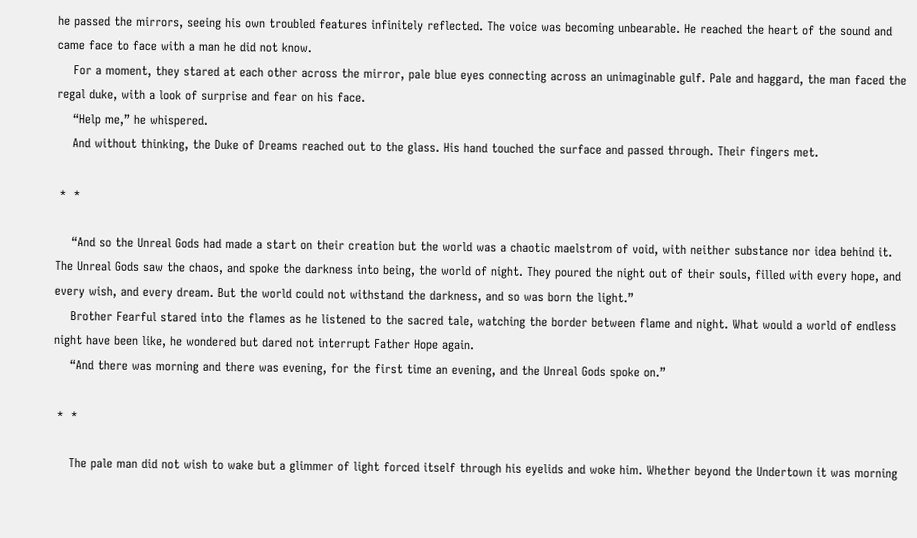he passed the mirrors, seeing his own troubled features infinitely reflected. The voice was becoming unbearable. He reached the heart of the sound and came face to face with a man he did not know.
    For a moment, they stared at each other across the mirror, pale blue eyes connecting across an unimaginable gulf. Pale and haggard, the man faced the regal duke, with a look of surprise and fear on his face.
    “Help me,” he whispered.
    And without thinking, the Duke of Dreams reached out to the glass. His hand touched the surface and passed through. Their fingers met.

 *  *

    “And so the Unreal Gods had made a start on their creation but the world was a chaotic maelstrom of void, with neither substance nor idea behind it. The Unreal Gods saw the chaos, and spoke the darkness into being, the world of night. They poured the night out of their souls, filled with every hope, and every wish, and every dream. But the world could not withstand the darkness, and so was born the light.”
    Brother Fearful stared into the flames as he listened to the sacred tale, watching the border between flame and night. What would a world of endless night have been like, he wondered but dared not interrupt Father Hope again.
    “And there was morning and there was evening, for the first time an evening, and the Unreal Gods spoke on.”

 *  *

    The pale man did not wish to wake but a glimmer of light forced itself through his eyelids and woke him. Whether beyond the Undertown it was morning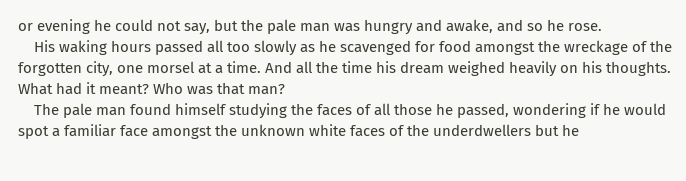or evening he could not say, but the pale man was hungry and awake, and so he rose.
    His waking hours passed all too slowly as he scavenged for food amongst the wreckage of the forgotten city, one morsel at a time. And all the time his dream weighed heavily on his thoughts. What had it meant? Who was that man?
    The pale man found himself studying the faces of all those he passed, wondering if he would spot a familiar face amongst the unknown white faces of the underdwellers but he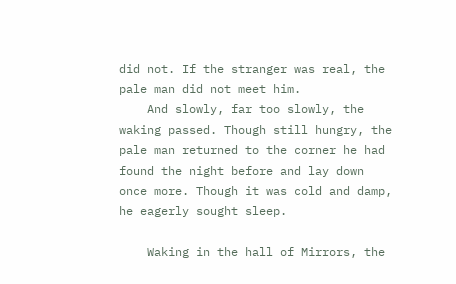did not. If the stranger was real, the pale man did not meet him.
    And slowly, far too slowly, the waking passed. Though still hungry, the pale man returned to the corner he had found the night before and lay down once more. Though it was cold and damp, he eagerly sought sleep.

    Waking in the hall of Mirrors, the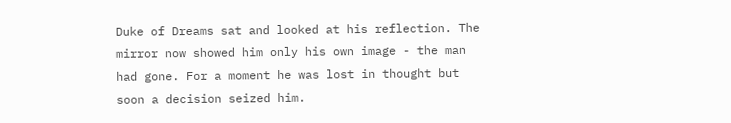Duke of Dreams sat and looked at his reflection. The mirror now showed him only his own image - the man had gone. For a moment he was lost in thought but soon a decision seized him.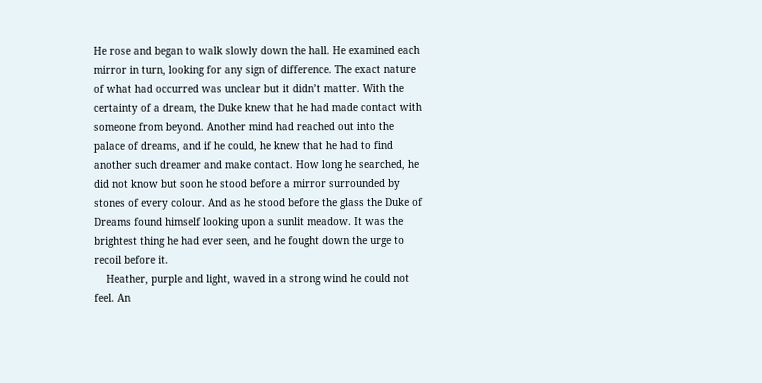He rose and began to walk slowly down the hall. He examined each mirror in turn, looking for any sign of difference. The exact nature of what had occurred was unclear but it didn’t matter. With the certainty of a dream, the Duke knew that he had made contact with someone from beyond. Another mind had reached out into the palace of dreams, and if he could, he knew that he had to find another such dreamer and make contact. How long he searched, he did not know but soon he stood before a mirror surrounded by stones of every colour. And as he stood before the glass the Duke of Dreams found himself looking upon a sunlit meadow. It was the brightest thing he had ever seen, and he fought down the urge to recoil before it.
    Heather, purple and light, waved in a strong wind he could not feel. An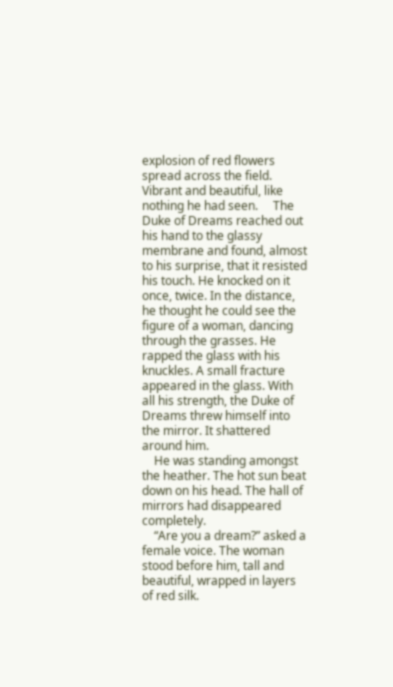explosion of red flowers spread across the field. Vibrant and beautiful, like nothing he had seen.     The Duke of Dreams reached out his hand to the glassy membrane and found, almost to his surprise, that it resisted his touch. He knocked on it once, twice. In the distance, he thought he could see the figure of a woman, dancing through the grasses. He rapped the glass with his knuckles. A small fracture appeared in the glass. With all his strength, the Duke of Dreams threw himself into the mirror. It shattered around him.
    He was standing amongst the heather. The hot sun beat down on his head. The hall of mirrors had disappeared completely.
    “Are you a dream?” asked a female voice. The woman stood before him, tall and beautiful, wrapped in layers of red silk.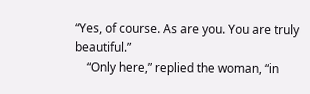“Yes, of course. As are you. You are truly beautiful.”
    “Only here,” replied the woman, “in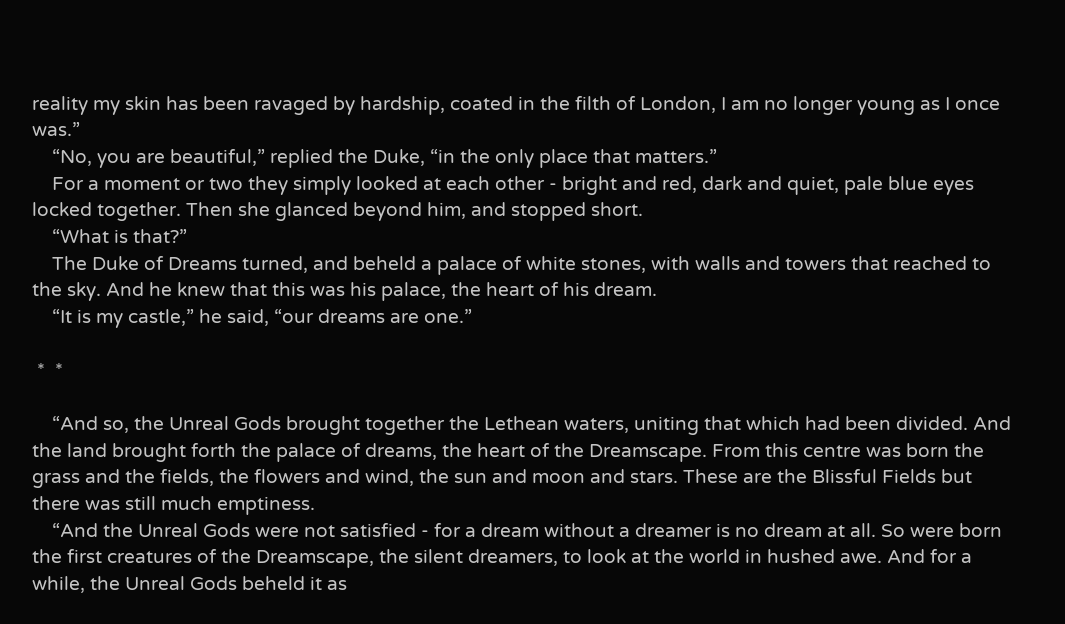reality my skin has been ravaged by hardship, coated in the filth of London, I am no longer young as I once was.”
    “No, you are beautiful,” replied the Duke, “in the only place that matters.”
    For a moment or two they simply looked at each other - bright and red, dark and quiet, pale blue eyes locked together. Then she glanced beyond him, and stopped short.
    “What is that?”
    The Duke of Dreams turned, and beheld a palace of white stones, with walls and towers that reached to the sky. And he knew that this was his palace, the heart of his dream.
    “It is my castle,” he said, “our dreams are one.”

 *  *

    “And so, the Unreal Gods brought together the Lethean waters, uniting that which had been divided. And the land brought forth the palace of dreams, the heart of the Dreamscape. From this centre was born the grass and the fields, the flowers and wind, the sun and moon and stars. These are the Blissful Fields but there was still much emptiness.
    “And the Unreal Gods were not satisfied - for a dream without a dreamer is no dream at all. So were born the first creatures of the Dreamscape, the silent dreamers, to look at the world in hushed awe. And for a while, the Unreal Gods beheld it as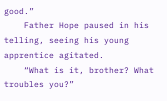good.”
    Father Hope paused in his telling, seeing his young apprentice agitated.
    “What is it, brother? What troubles you?”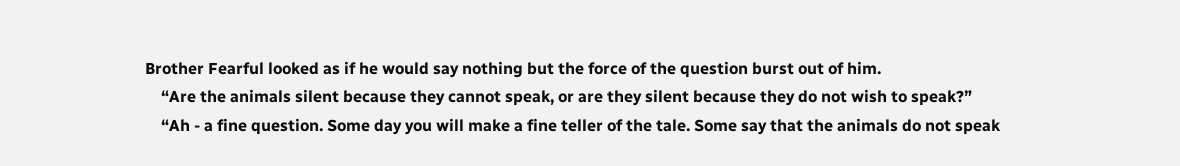Brother Fearful looked as if he would say nothing but the force of the question burst out of him.
    “Are the animals silent because they cannot speak, or are they silent because they do not wish to speak?”
    “Ah - a fine question. Some day you will make a fine teller of the tale. Some say that the animals do not speak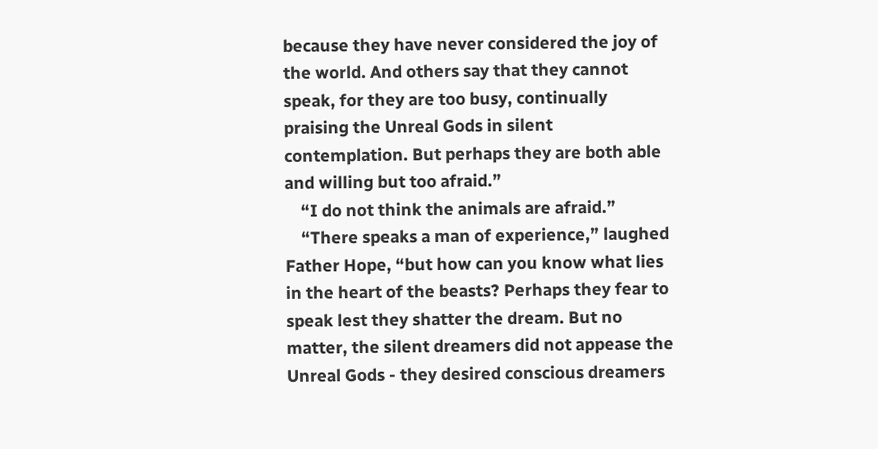because they have never considered the joy of the world. And others say that they cannot speak, for they are too busy, continually praising the Unreal Gods in silent contemplation. But perhaps they are both able and willing but too afraid.”
    “I do not think the animals are afraid.”
    “There speaks a man of experience,” laughed Father Hope, “but how can you know what lies in the heart of the beasts? Perhaps they fear to speak lest they shatter the dream. But no matter, the silent dreamers did not appease the Unreal Gods - they desired conscious dreamers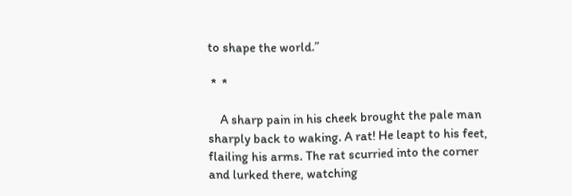to shape the world.”

 *  *

    A sharp pain in his cheek brought the pale man sharply back to waking. A rat! He leapt to his feet, flailing his arms. The rat scurried into the corner and lurked there, watching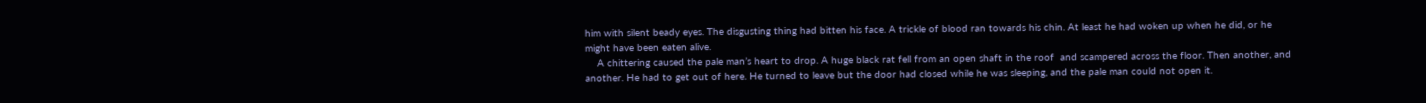him with silent beady eyes. The disgusting thing had bitten his face. A trickle of blood ran towards his chin. At least he had woken up when he did, or he might have been eaten alive.
    A chittering caused the pale man’s heart to drop. A huge black rat fell from an open shaft in the roof  and scampered across the floor. Then another, and another. He had to get out of here. He turned to leave but the door had closed while he was sleeping, and the pale man could not open it.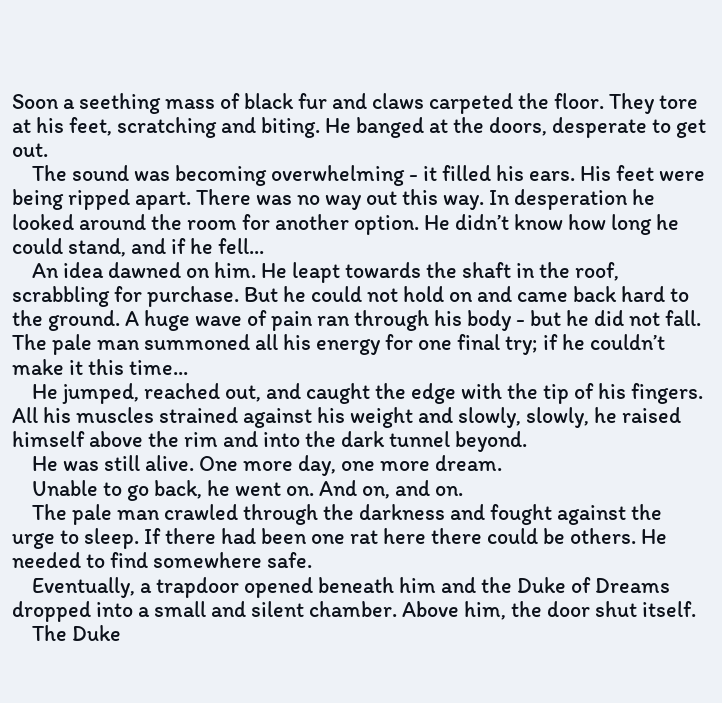Soon a seething mass of black fur and claws carpeted the floor. They tore at his feet, scratching and biting. He banged at the doors, desperate to get out.
    The sound was becoming overwhelming - it filled his ears. His feet were being ripped apart. There was no way out this way. In desperation he looked around the room for another option. He didn’t know how long he could stand, and if he fell...
    An idea dawned on him. He leapt towards the shaft in the roof, scrabbling for purchase. But he could not hold on and came back hard to the ground. A huge wave of pain ran through his body - but he did not fall. The pale man summoned all his energy for one final try; if he couldn’t make it this time...
    He jumped, reached out, and caught the edge with the tip of his fingers. All his muscles strained against his weight and slowly, slowly, he raised himself above the rim and into the dark tunnel beyond.
    He was still alive. One more day, one more dream.
    Unable to go back, he went on. And on, and on.
    The pale man crawled through the darkness and fought against the urge to sleep. If there had been one rat here there could be others. He needed to find somewhere safe.
    Eventually, a trapdoor opened beneath him and the Duke of Dreams dropped into a small and silent chamber. Above him, the door shut itself.
    The Duke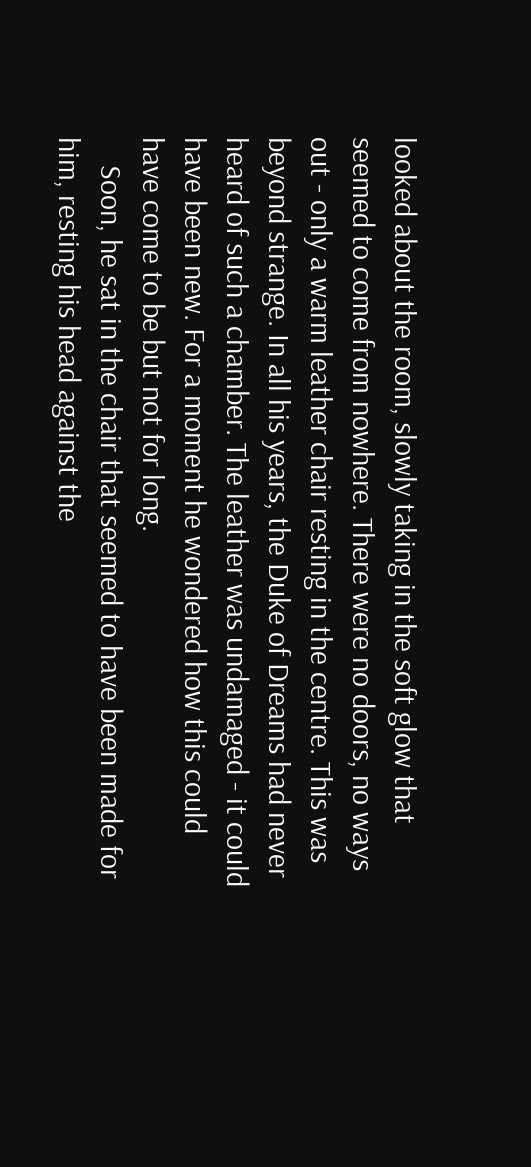looked about the room, slowly taking in the soft glow that seemed to come from nowhere. There were no doors, no ways out - only a warm leather chair resting in the centre. This was beyond strange. In all his years, the Duke of Dreams had never heard of such a chamber. The leather was undamaged - it could have been new. For a moment he wondered how this could have come to be but not for long.
    Soon, he sat in the chair that seemed to have been made for him, resting his head against the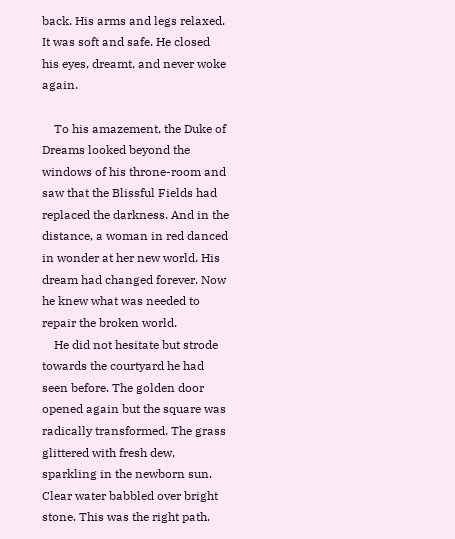back. His arms and legs relaxed. It was soft and safe. He closed his eyes, dreamt, and never woke again.

    To his amazement, the Duke of Dreams looked beyond the windows of his throne-room and saw that the Blissful Fields had replaced the darkness. And in the distance, a woman in red danced in wonder at her new world. His dream had changed forever. Now he knew what was needed to repair the broken world.
    He did not hesitate but strode towards the courtyard he had seen before. The golden door opened again but the square was radically transformed. The grass glittered with fresh dew, sparkling in the newborn sun. Clear water babbled over bright stone. This was the right path.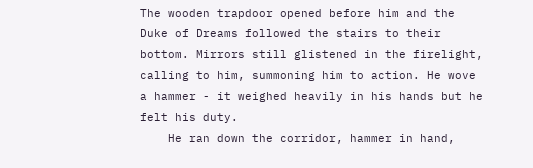The wooden trapdoor opened before him and the Duke of Dreams followed the stairs to their bottom. Mirrors still glistened in the firelight, calling to him, summoning him to action. He wove a hammer - it weighed heavily in his hands but he felt his duty.
    He ran down the corridor, hammer in hand,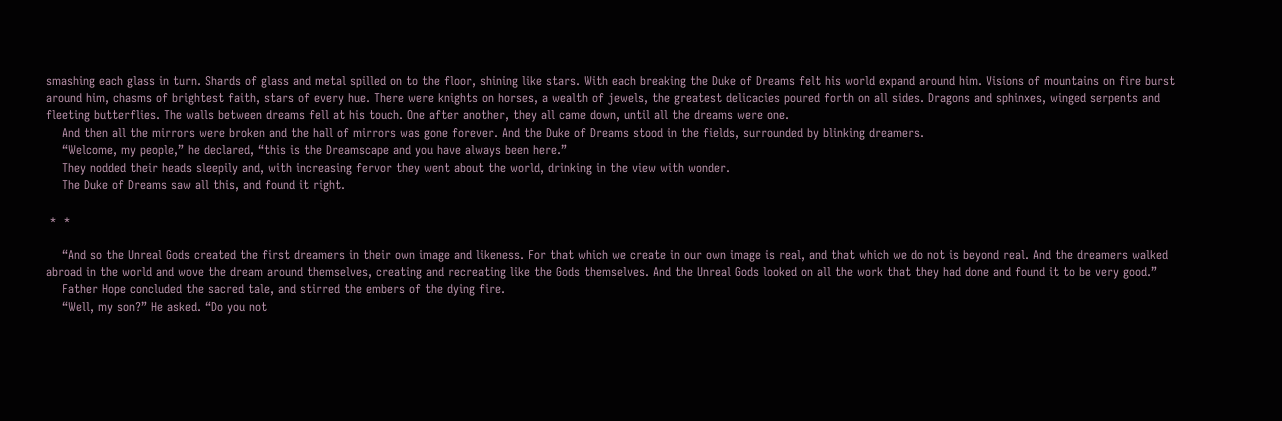smashing each glass in turn. Shards of glass and metal spilled on to the floor, shining like stars. With each breaking the Duke of Dreams felt his world expand around him. Visions of mountains on fire burst around him, chasms of brightest faith, stars of every hue. There were knights on horses, a wealth of jewels, the greatest delicacies poured forth on all sides. Dragons and sphinxes, winged serpents and fleeting butterflies. The walls between dreams fell at his touch. One after another, they all came down, until all the dreams were one.
    And then all the mirrors were broken and the hall of mirrors was gone forever. And the Duke of Dreams stood in the fields, surrounded by blinking dreamers.
    “Welcome, my people,” he declared, “this is the Dreamscape and you have always been here.”
    They nodded their heads sleepily and, with increasing fervor they went about the world, drinking in the view with wonder.
    The Duke of Dreams saw all this, and found it right.

 *  *

    “And so the Unreal Gods created the first dreamers in their own image and likeness. For that which we create in our own image is real, and that which we do not is beyond real. And the dreamers walked abroad in the world and wove the dream around themselves, creating and recreating like the Gods themselves. And the Unreal Gods looked on all the work that they had done and found it to be very good.”
    Father Hope concluded the sacred tale, and stirred the embers of the dying fire.
    “Well, my son?” He asked. “Do you not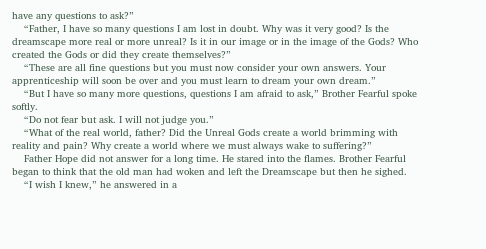have any questions to ask?”
    “Father, I have so many questions I am lost in doubt. Why was it very good? Is the dreamscape more real or more unreal? Is it in our image or in the image of the Gods? Who created the Gods or did they create themselves?”
    “These are all fine questions but you must now consider your own answers. Your apprenticeship will soon be over and you must learn to dream your own dream.”
    “But I have so many more questions, questions I am afraid to ask,” Brother Fearful spoke softly.
    “Do not fear but ask. I will not judge you.”
    “What of the real world, father? Did the Unreal Gods create a world brimming with reality and pain? Why create a world where we must always wake to suffering?”
    Father Hope did not answer for a long time. He stared into the flames. Brother Fearful began to think that the old man had woken and left the Dreamscape but then he sighed.
    “I wish I knew,” he answered in a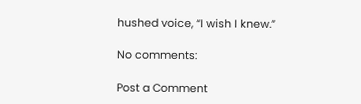hushed voice, “I wish I knew.”

No comments:

Post a Comment